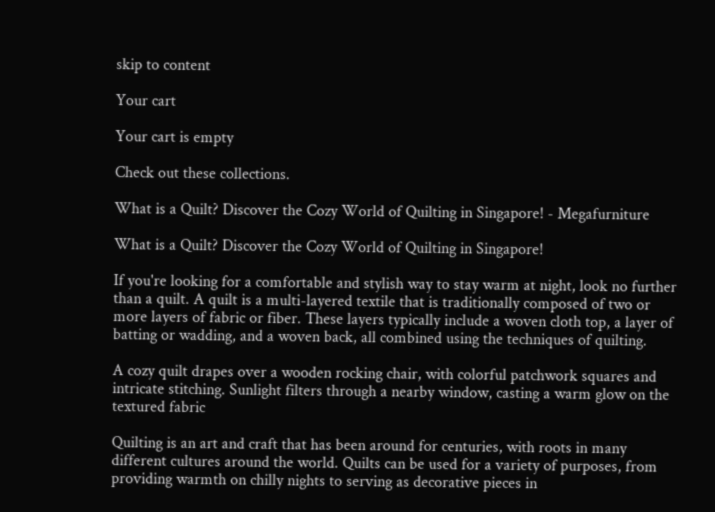skip to content

Your cart

Your cart is empty

Check out these collections.

What is a Quilt? Discover the Cozy World of Quilting in Singapore! - Megafurniture

What is a Quilt? Discover the Cozy World of Quilting in Singapore!

If you're looking for a comfortable and stylish way to stay warm at night, look no further than a quilt. A quilt is a multi-layered textile that is traditionally composed of two or more layers of fabric or fiber. These layers typically include a woven cloth top, a layer of batting or wadding, and a woven back, all combined using the techniques of quilting.

A cozy quilt drapes over a wooden rocking chair, with colorful patchwork squares and intricate stitching. Sunlight filters through a nearby window, casting a warm glow on the textured fabric

Quilting is an art and craft that has been around for centuries, with roots in many different cultures around the world. Quilts can be used for a variety of purposes, from providing warmth on chilly nights to serving as decorative pieces in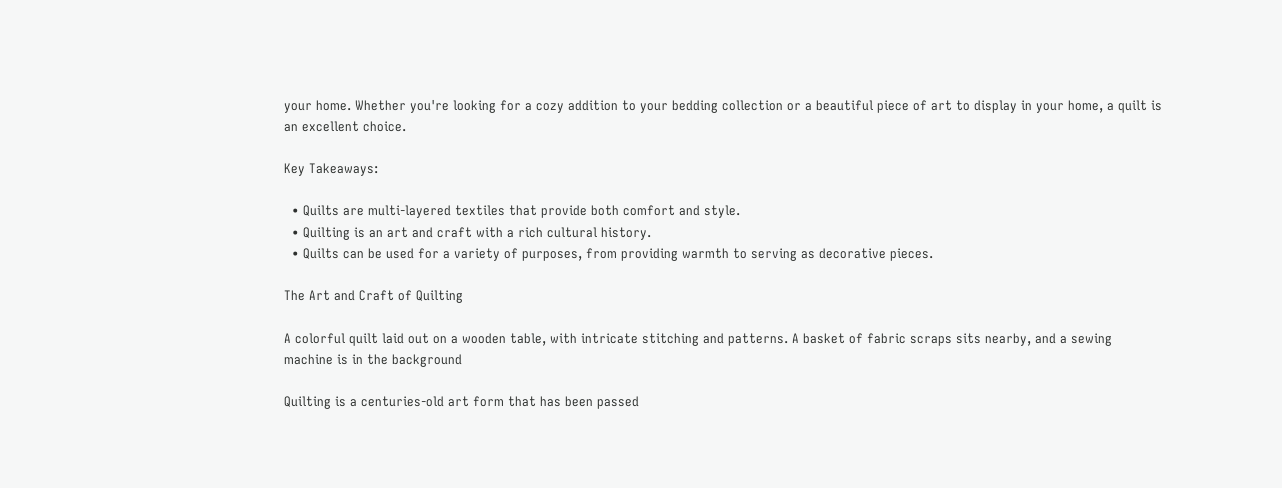your home. Whether you're looking for a cozy addition to your bedding collection or a beautiful piece of art to display in your home, a quilt is an excellent choice.

Key Takeaways:

  • Quilts are multi-layered textiles that provide both comfort and style.
  • Quilting is an art and craft with a rich cultural history.
  • Quilts can be used for a variety of purposes, from providing warmth to serving as decorative pieces.

The Art and Craft of Quilting

A colorful quilt laid out on a wooden table, with intricate stitching and patterns. A basket of fabric scraps sits nearby, and a sewing machine is in the background

Quilting is a centuries-old art form that has been passed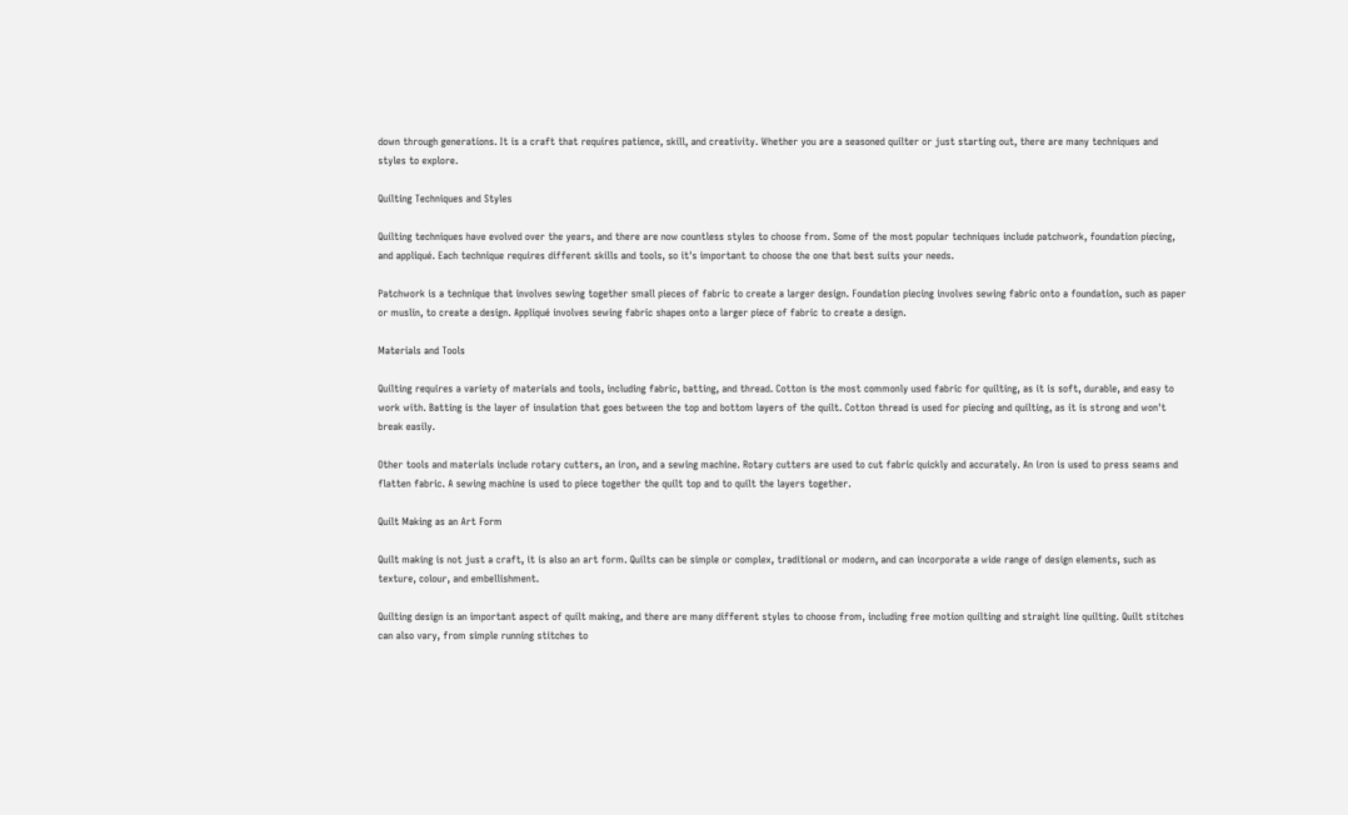down through generations. It is a craft that requires patience, skill, and creativity. Whether you are a seasoned quilter or just starting out, there are many techniques and styles to explore.

Quilting Techniques and Styles

Quilting techniques have evolved over the years, and there are now countless styles to choose from. Some of the most popular techniques include patchwork, foundation piecing, and appliqué. Each technique requires different skills and tools, so it's important to choose the one that best suits your needs.

Patchwork is a technique that involves sewing together small pieces of fabric to create a larger design. Foundation piecing involves sewing fabric onto a foundation, such as paper or muslin, to create a design. Appliqué involves sewing fabric shapes onto a larger piece of fabric to create a design.

Materials and Tools

Quilting requires a variety of materials and tools, including fabric, batting, and thread. Cotton is the most commonly used fabric for quilting, as it is soft, durable, and easy to work with. Batting is the layer of insulation that goes between the top and bottom layers of the quilt. Cotton thread is used for piecing and quilting, as it is strong and won't break easily.

Other tools and materials include rotary cutters, an iron, and a sewing machine. Rotary cutters are used to cut fabric quickly and accurately. An iron is used to press seams and flatten fabric. A sewing machine is used to piece together the quilt top and to quilt the layers together.

Quilt Making as an Art Form

Quilt making is not just a craft, it is also an art form. Quilts can be simple or complex, traditional or modern, and can incorporate a wide range of design elements, such as texture, colour, and embellishment.

Quilting design is an important aspect of quilt making, and there are many different styles to choose from, including free motion quilting and straight line quilting. Quilt stitches can also vary, from simple running stitches to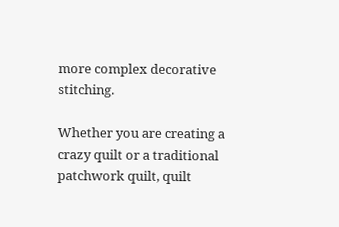more complex decorative stitching.

Whether you are creating a crazy quilt or a traditional patchwork quilt, quilt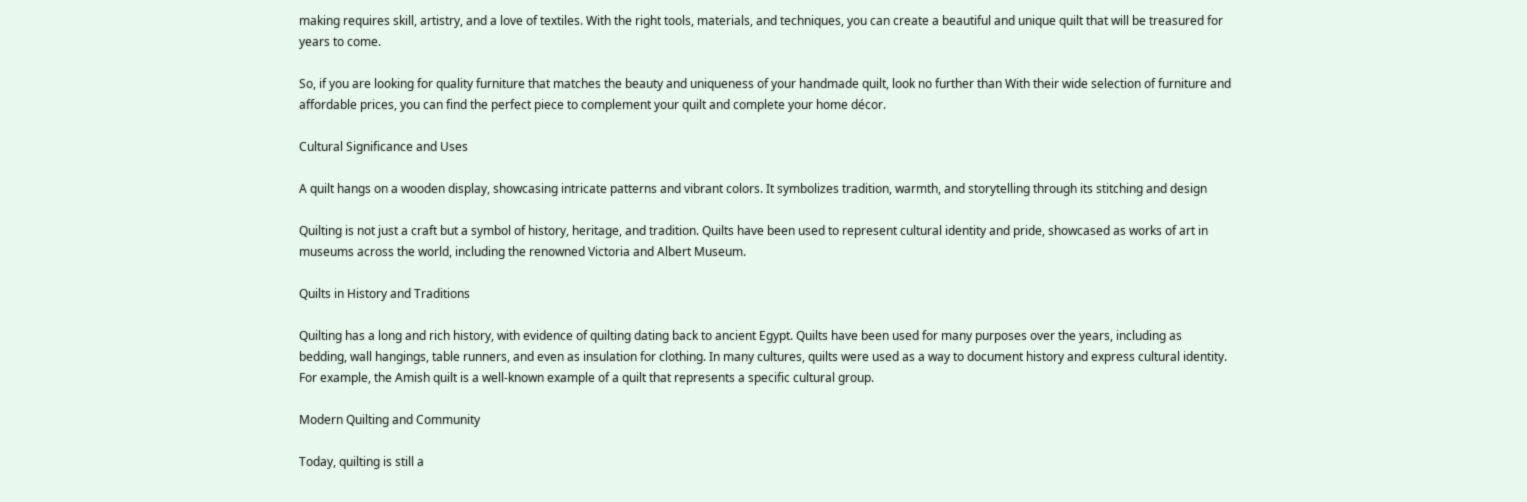making requires skill, artistry, and a love of textiles. With the right tools, materials, and techniques, you can create a beautiful and unique quilt that will be treasured for years to come.

So, if you are looking for quality furniture that matches the beauty and uniqueness of your handmade quilt, look no further than With their wide selection of furniture and affordable prices, you can find the perfect piece to complement your quilt and complete your home décor.

Cultural Significance and Uses

A quilt hangs on a wooden display, showcasing intricate patterns and vibrant colors. It symbolizes tradition, warmth, and storytelling through its stitching and design

Quilting is not just a craft but a symbol of history, heritage, and tradition. Quilts have been used to represent cultural identity and pride, showcased as works of art in museums across the world, including the renowned Victoria and Albert Museum.

Quilts in History and Traditions

Quilting has a long and rich history, with evidence of quilting dating back to ancient Egypt. Quilts have been used for many purposes over the years, including as bedding, wall hangings, table runners, and even as insulation for clothing. In many cultures, quilts were used as a way to document history and express cultural identity. For example, the Amish quilt is a well-known example of a quilt that represents a specific cultural group.

Modern Quilting and Community

Today, quilting is still a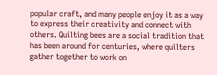popular craft, and many people enjoy it as a way to express their creativity and connect with others. Quilting bees are a social tradition that has been around for centuries, where quilters gather together to work on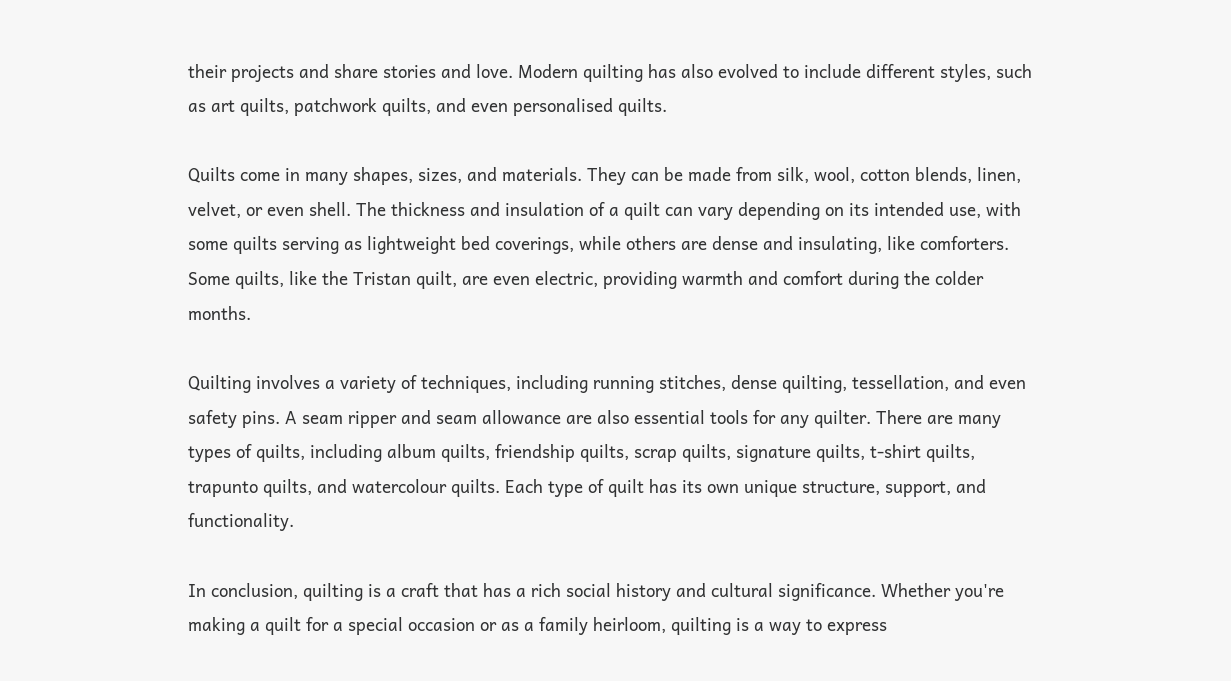their projects and share stories and love. Modern quilting has also evolved to include different styles, such as art quilts, patchwork quilts, and even personalised quilts.

Quilts come in many shapes, sizes, and materials. They can be made from silk, wool, cotton blends, linen, velvet, or even shell. The thickness and insulation of a quilt can vary depending on its intended use, with some quilts serving as lightweight bed coverings, while others are dense and insulating, like comforters. Some quilts, like the Tristan quilt, are even electric, providing warmth and comfort during the colder months.

Quilting involves a variety of techniques, including running stitches, dense quilting, tessellation, and even safety pins. A seam ripper and seam allowance are also essential tools for any quilter. There are many types of quilts, including album quilts, friendship quilts, scrap quilts, signature quilts, t-shirt quilts, trapunto quilts, and watercolour quilts. Each type of quilt has its own unique structure, support, and functionality.

In conclusion, quilting is a craft that has a rich social history and cultural significance. Whether you're making a quilt for a special occasion or as a family heirloom, quilting is a way to express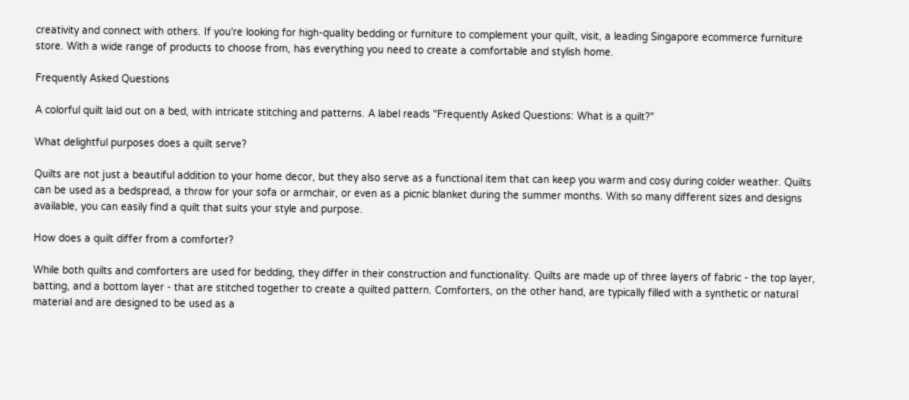creativity and connect with others. If you're looking for high-quality bedding or furniture to complement your quilt, visit, a leading Singapore ecommerce furniture store. With a wide range of products to choose from, has everything you need to create a comfortable and stylish home.

Frequently Asked Questions

A colorful quilt laid out on a bed, with intricate stitching and patterns. A label reads "Frequently Asked Questions: What is a quilt?"

What delightful purposes does a quilt serve?

Quilts are not just a beautiful addition to your home decor, but they also serve as a functional item that can keep you warm and cosy during colder weather. Quilts can be used as a bedspread, a throw for your sofa or armchair, or even as a picnic blanket during the summer months. With so many different sizes and designs available, you can easily find a quilt that suits your style and purpose.

How does a quilt differ from a comforter?

While both quilts and comforters are used for bedding, they differ in their construction and functionality. Quilts are made up of three layers of fabric - the top layer, batting, and a bottom layer - that are stitched together to create a quilted pattern. Comforters, on the other hand, are typically filled with a synthetic or natural material and are designed to be used as a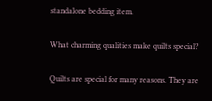standalone bedding item.

What charming qualities make quilts special?

Quilts are special for many reasons. They are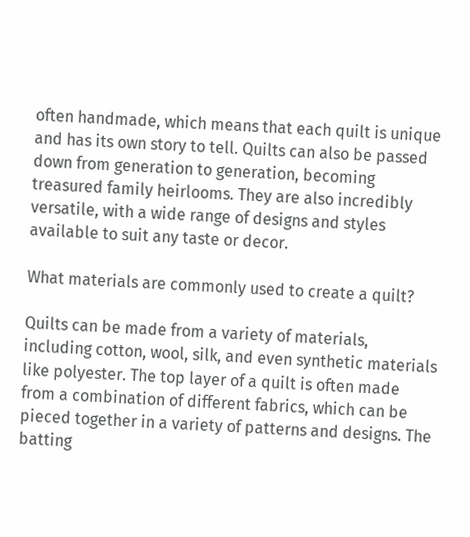often handmade, which means that each quilt is unique and has its own story to tell. Quilts can also be passed down from generation to generation, becoming treasured family heirlooms. They are also incredibly versatile, with a wide range of designs and styles available to suit any taste or decor.

What materials are commonly used to create a quilt?

Quilts can be made from a variety of materials, including cotton, wool, silk, and even synthetic materials like polyester. The top layer of a quilt is often made from a combination of different fabrics, which can be pieced together in a variety of patterns and designs. The batting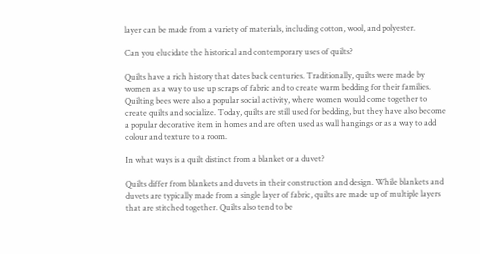layer can be made from a variety of materials, including cotton, wool, and polyester.

Can you elucidate the historical and contemporary uses of quilts?

Quilts have a rich history that dates back centuries. Traditionally, quilts were made by women as a way to use up scraps of fabric and to create warm bedding for their families. Quilting bees were also a popular social activity, where women would come together to create quilts and socialize. Today, quilts are still used for bedding, but they have also become a popular decorative item in homes and are often used as wall hangings or as a way to add colour and texture to a room.

In what ways is a quilt distinct from a blanket or a duvet?

Quilts differ from blankets and duvets in their construction and design. While blankets and duvets are typically made from a single layer of fabric, quilts are made up of multiple layers that are stitched together. Quilts also tend to be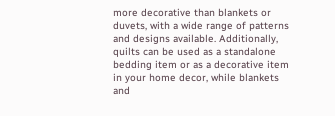more decorative than blankets or duvets, with a wide range of patterns and designs available. Additionally, quilts can be used as a standalone bedding item or as a decorative item in your home decor, while blankets and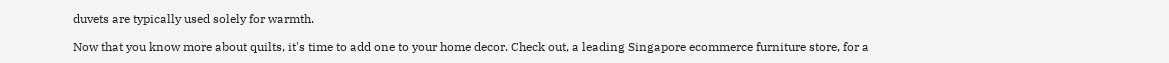duvets are typically used solely for warmth.

Now that you know more about quilts, it's time to add one to your home decor. Check out, a leading Singapore ecommerce furniture store, for a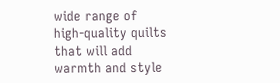wide range of high-quality quilts that will add warmth and style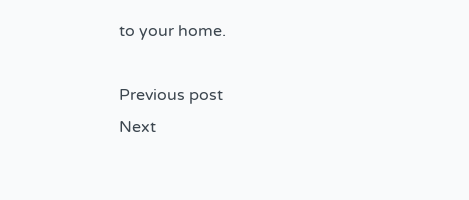to your home.

Previous post
Next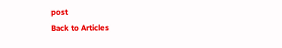post
Back to Articles